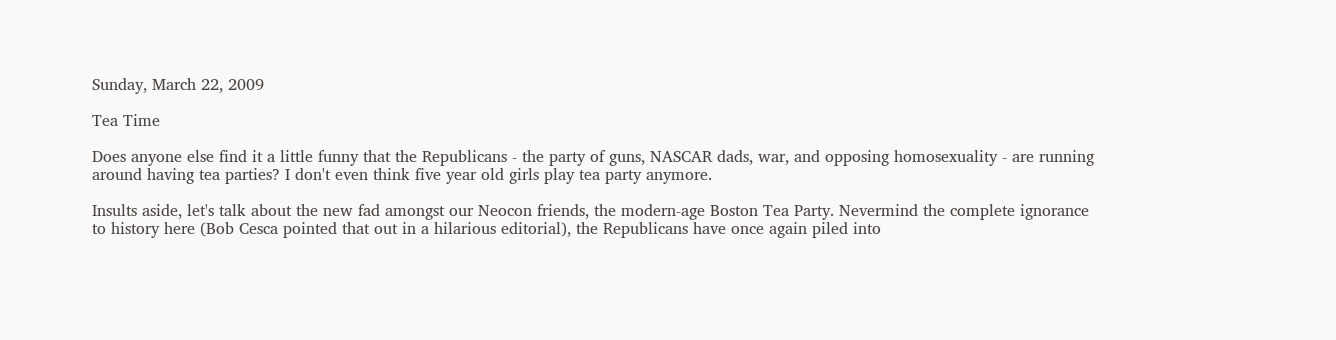Sunday, March 22, 2009

Tea Time

Does anyone else find it a little funny that the Republicans - the party of guns, NASCAR dads, war, and opposing homosexuality - are running around having tea parties? I don't even think five year old girls play tea party anymore.

Insults aside, let's talk about the new fad amongst our Neocon friends, the modern-age Boston Tea Party. Nevermind the complete ignorance to history here (Bob Cesca pointed that out in a hilarious editorial), the Republicans have once again piled into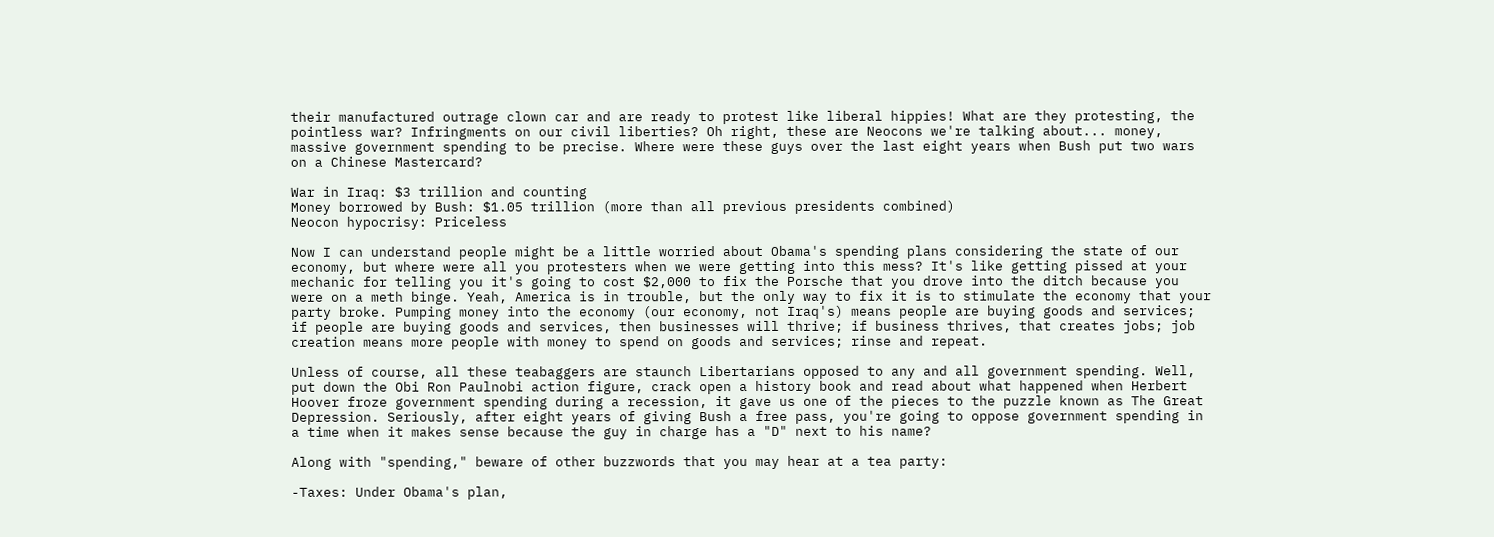their manufactured outrage clown car and are ready to protest like liberal hippies! What are they protesting, the pointless war? Infringments on our civil liberties? Oh right, these are Neocons we're talking about... money, massive government spending to be precise. Where were these guys over the last eight years when Bush put two wars on a Chinese Mastercard?

War in Iraq: $3 trillion and counting
Money borrowed by Bush: $1.05 trillion (more than all previous presidents combined)
Neocon hypocrisy: Priceless

Now I can understand people might be a little worried about Obama's spending plans considering the state of our economy, but where were all you protesters when we were getting into this mess? It's like getting pissed at your mechanic for telling you it's going to cost $2,000 to fix the Porsche that you drove into the ditch because you were on a meth binge. Yeah, America is in trouble, but the only way to fix it is to stimulate the economy that your party broke. Pumping money into the economy (our economy, not Iraq's) means people are buying goods and services; if people are buying goods and services, then businesses will thrive; if business thrives, that creates jobs; job creation means more people with money to spend on goods and services; rinse and repeat.

Unless of course, all these teabaggers are staunch Libertarians opposed to any and all government spending. Well, put down the Obi Ron Paulnobi action figure, crack open a history book and read about what happened when Herbert Hoover froze government spending during a recession, it gave us one of the pieces to the puzzle known as The Great Depression. Seriously, after eight years of giving Bush a free pass, you're going to oppose government spending in a time when it makes sense because the guy in charge has a "D" next to his name?

Along with "spending," beware of other buzzwords that you may hear at a tea party:

-Taxes: Under Obama's plan,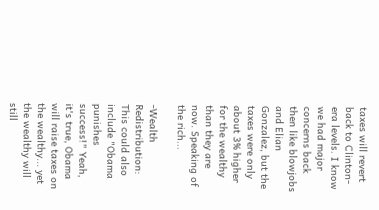taxes will revert back to Clinton-era levels. I know we had major concerns back then like blowjobs and Elian Gonzalez, but the taxes were only about 3% higher for the wealthy than they are now. Speaking of the rich...

-Wealth Redistribution: This could also include "Obama punishes success!" Yeah, it's true, Obama will raise taxes on the wealthy... yet the wealthy will still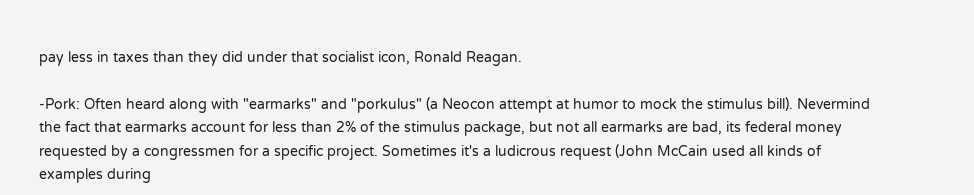pay less in taxes than they did under that socialist icon, Ronald Reagan.

-Pork: Often heard along with "earmarks" and "porkulus" (a Neocon attempt at humor to mock the stimulus bill). Nevermind the fact that earmarks account for less than 2% of the stimulus package, but not all earmarks are bad, its federal money requested by a congressmen for a specific project. Sometimes it's a ludicrous request (John McCain used all kinds of examples during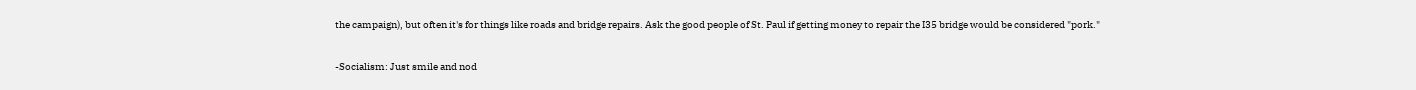the campaign), but often it's for things like roads and bridge repairs. Ask the good people of St. Paul if getting money to repair the I35 bridge would be considered "pork."

-Socialism: Just smile and nod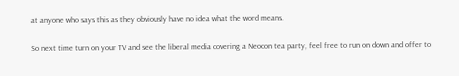at anyone who says this as they obviously have no idea what the word means.

So next time turn on your TV and see the liberal media covering a Neocon tea party, feel free to run on down and offer to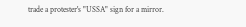trade a protester's "USSA" sign for a mirror.